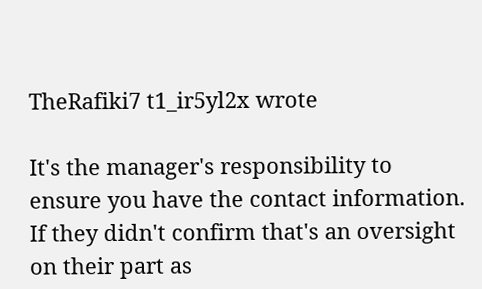TheRafiki7 t1_ir5yl2x wrote

It's the manager's responsibility to ensure you have the contact information. If they didn't confirm that's an oversight on their part as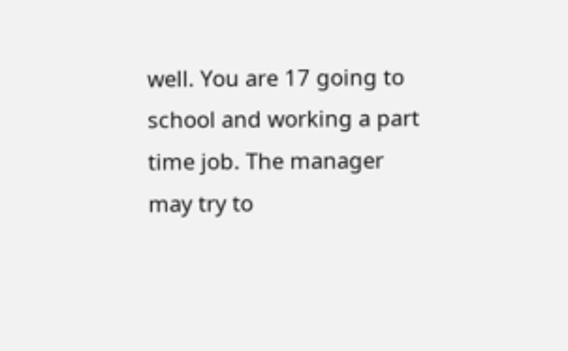well. You are 17 going to school and working a part time job. The manager may try to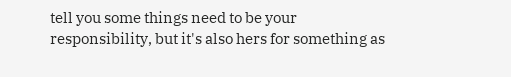tell you some things need to be your responsibility, but it's also hers for something as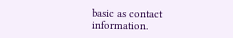basic as contact information.